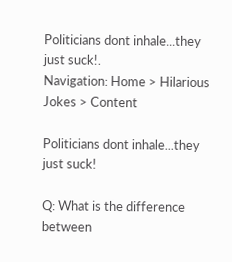Politicians dont inhale...they just suck!.
Navigation: Home > Hilarious Jokes > Content

Politicians dont inhale...they just suck!

Q: What is the difference between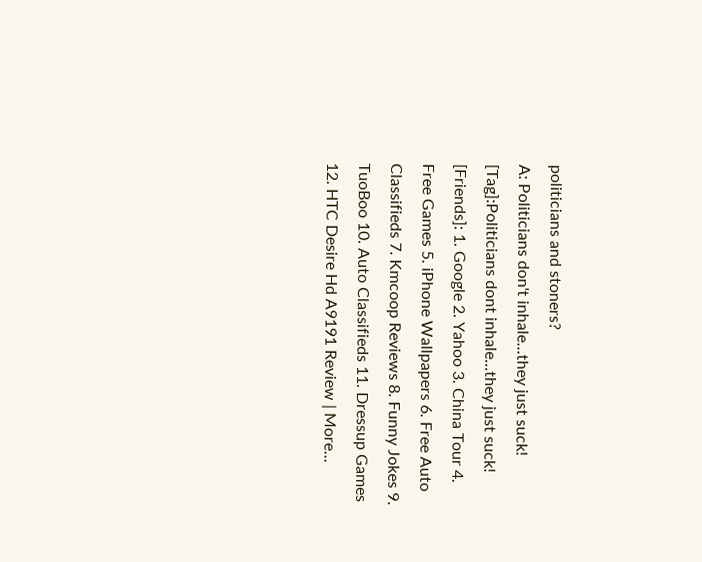politicians and stoners?
A: Politicians don't inhale...they just suck!
[Tag]:Politicians dont inhale...they just suck!
[Friends]: 1. Google 2. Yahoo 3. China Tour 4. Free Games 5. iPhone Wallpapers 6. Free Auto Classifieds 7. Kmcoop Reviews 8. Funny Jokes 9. TuoBoo 10. Auto Classifieds 11. Dressup Games 12. HTC Desire Hd A9191 Review | More...